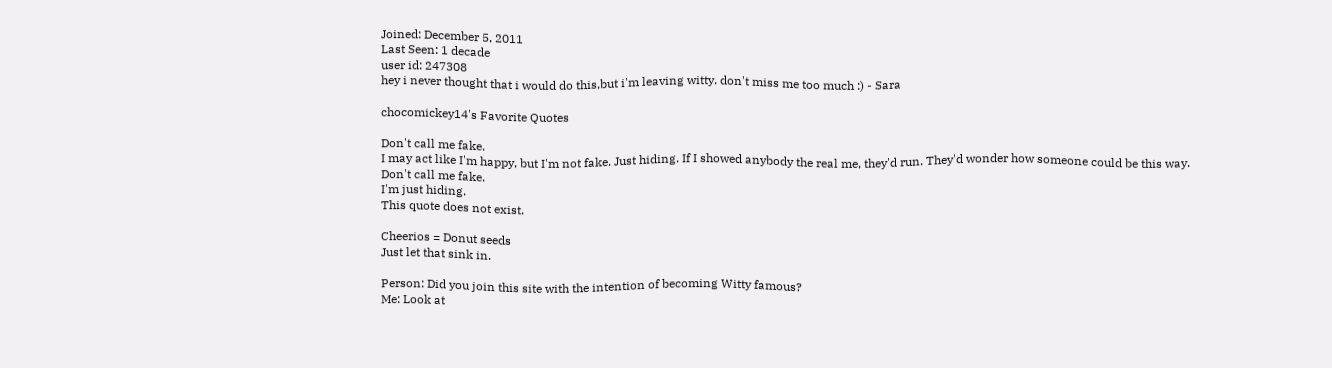Joined: December 5, 2011
Last Seen: 1 decade
user id: 247308
hey i never thought that i would do this,but i'm leaving witty. don't miss me too much :) - Sara

chocomickey14's Favorite Quotes

Don't call me fake.
I may act like I'm happy, but I'm not fake. Just hiding. If I showed anybody the real me, they'd run. They'd wonder how someone could be this way.
Don't call me fake.
I'm just hiding.
This quote does not exist.

Cheerios = Donut seeds
Just let that sink in.

Person: Did you join this site with the intention of becoming Witty famous?
Me: Look at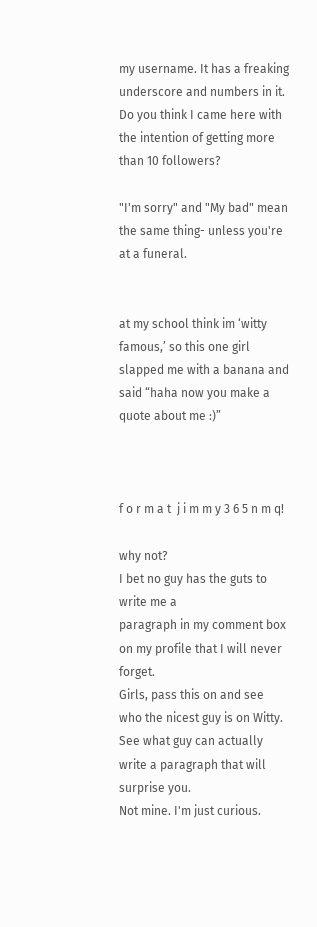my username. It has a freaking underscore and numbers in it. Do you think I came here with the intention of getting more than 10 followers?

"I'm sorry" and "My bad" mean
the same thing- unless you're at a funeral.


at my school think im ‘witty famous,’ so this one girl slapped me with a banana and said “haha now you make a quote about me :)”



f o r m a t  j i m m y 3 6 5 n m q!

why not?
I bet no guy has the guts to write me a
paragraph in my comment box on my profile that I will never forget.
Girls, pass this on and see who the nicest guy is on Witty. See what guy can actually write a paragraph that will surprise you.
Not mine. I'm just curious.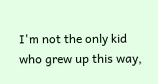I'm not the only kid who grew up this way,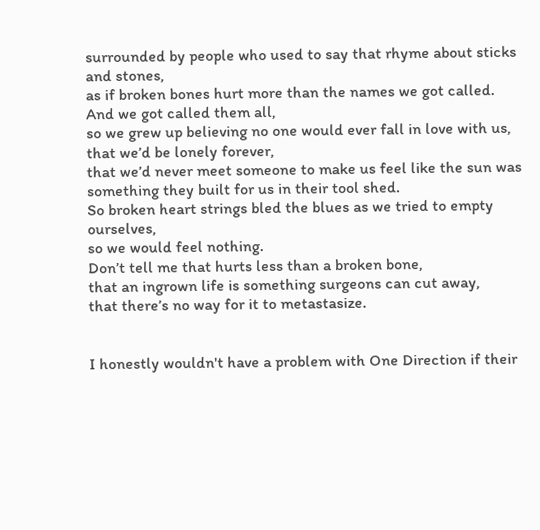surrounded by people who used to say that rhyme about sticks and stones,
as if broken bones hurt more than the names we got called.
And we got called them all,
so we grew up believing no one would ever fall in love with us,
that we’d be lonely forever,
that we’d never meet someone to make us feel like the sun was something they built for us in their tool shed.
So broken heart strings bled the blues as we tried to empty ourselves,
so we would feel nothing.
Don’t tell me that hurts less than a broken bone,
that an ingrown life is something surgeons can cut away,
that there’s no way for it to metastasize.


I honestly wouldn't have a problem with One Direction if their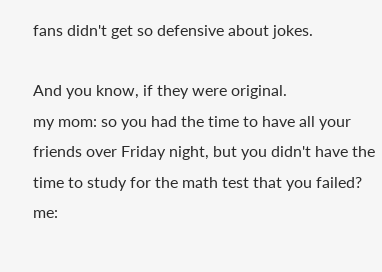fans didn't get so defensive about jokes.

And you know, if they were original.
my mom: so you had the time to have all your friends over Friday night, but you didn't have the time to study for the math test that you failed?
me: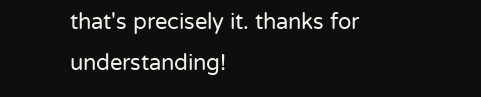that's precisely it. thanks for understanding!